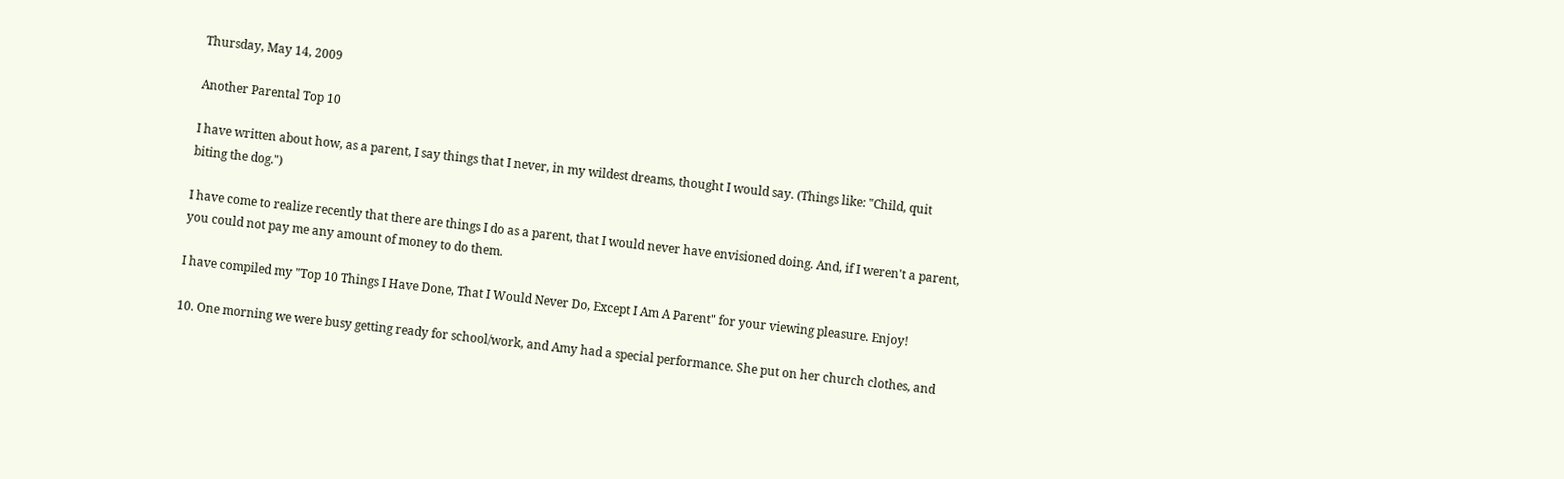Thursday, May 14, 2009

Another Parental Top 10

I have written about how, as a parent, I say things that I never, in my wildest dreams, thought I would say. (Things like: "Child, quit biting the dog.")

I have come to realize recently that there are things I do as a parent, that I would never have envisioned doing. And, if I weren't a parent, you could not pay me any amount of money to do them.

I have compiled my "Top 10 Things I Have Done, That I Would Never Do, Except I Am A Parent" for your viewing pleasure. Enjoy!

10. One morning we were busy getting ready for school/work, and Amy had a special performance. She put on her church clothes, and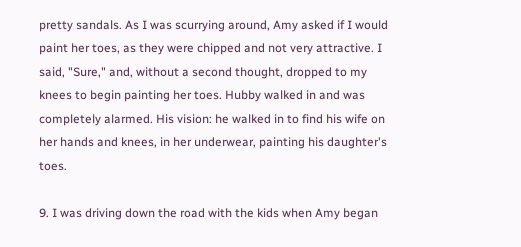pretty sandals. As I was scurrying around, Amy asked if I would paint her toes, as they were chipped and not very attractive. I said, "Sure," and, without a second thought, dropped to my knees to begin painting her toes. Hubby walked in and was completely alarmed. His vision: he walked in to find his wife on her hands and knees, in her underwear, painting his daughter's toes.

9. I was driving down the road with the kids when Amy began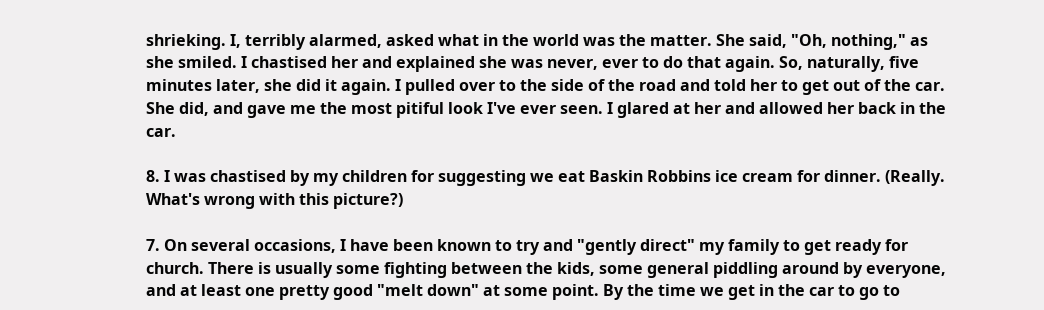shrieking. I, terribly alarmed, asked what in the world was the matter. She said, "Oh, nothing," as she smiled. I chastised her and explained she was never, ever to do that again. So, naturally, five minutes later, she did it again. I pulled over to the side of the road and told her to get out of the car. She did, and gave me the most pitiful look I've ever seen. I glared at her and allowed her back in the car.

8. I was chastised by my children for suggesting we eat Baskin Robbins ice cream for dinner. (Really. What's wrong with this picture?)

7. On several occasions, I have been known to try and "gently direct" my family to get ready for church. There is usually some fighting between the kids, some general piddling around by everyone, and at least one pretty good "melt down" at some point. By the time we get in the car to go to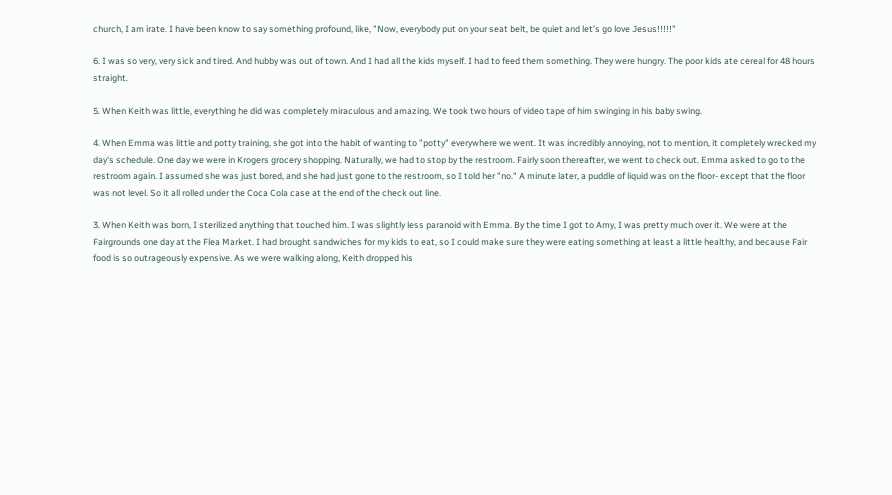church, I am irate. I have been know to say something profound, like, "Now, everybody put on your seat belt, be quiet and let's go love Jesus!!!!!"

6. I was so very, very sick and tired. And hubby was out of town. And I had all the kids myself. I had to feed them something. They were hungry. The poor kids ate cereal for 48 hours straight.

5. When Keith was little, everything he did was completely miraculous and amazing. We took two hours of video tape of him swinging in his baby swing.

4. When Emma was little and potty training, she got into the habit of wanting to "potty" everywhere we went. It was incredibly annoying, not to mention, it completely wrecked my day's schedule. One day we were in Krogers grocery shopping. Naturally, we had to stop by the restroom. Fairly soon thereafter, we went to check out. Emma asked to go to the restroom again. I assumed she was just bored, and she had just gone to the restroom, so I told her "no." A minute later, a puddle of liquid was on the floor- except that the floor was not level. So it all rolled under the Coca Cola case at the end of the check out line.

3. When Keith was born, I sterilized anything that touched him. I was slightly less paranoid with Emma. By the time I got to Amy, I was pretty much over it. We were at the Fairgrounds one day at the Flea Market. I had brought sandwiches for my kids to eat, so I could make sure they were eating something at least a little healthy, and because Fair food is so outrageously expensive. As we were walking along, Keith dropped his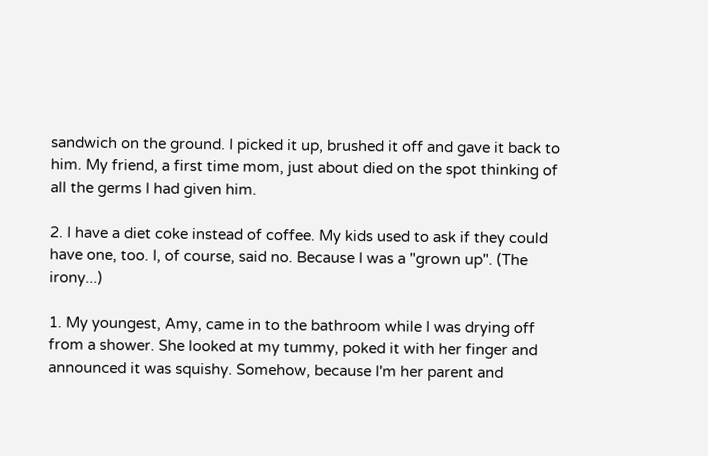sandwich on the ground. I picked it up, brushed it off and gave it back to him. My friend, a first time mom, just about died on the spot thinking of all the germs I had given him.

2. I have a diet coke instead of coffee. My kids used to ask if they could have one, too. I, of course, said no. Because I was a "grown up". (The irony...)

1. My youngest, Amy, came in to the bathroom while I was drying off from a shower. She looked at my tummy, poked it with her finger and announced it was squishy. Somehow, because I'm her parent and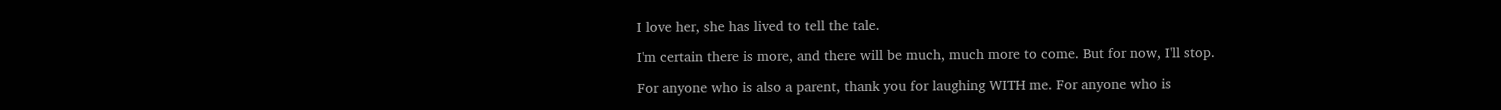I love her, she has lived to tell the tale.

I'm certain there is more, and there will be much, much more to come. But for now, I'll stop.

For anyone who is also a parent, thank you for laughing WITH me. For anyone who is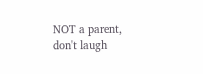NOT a parent, don't laugh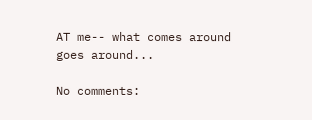AT me-- what comes around goes around...

No comments: